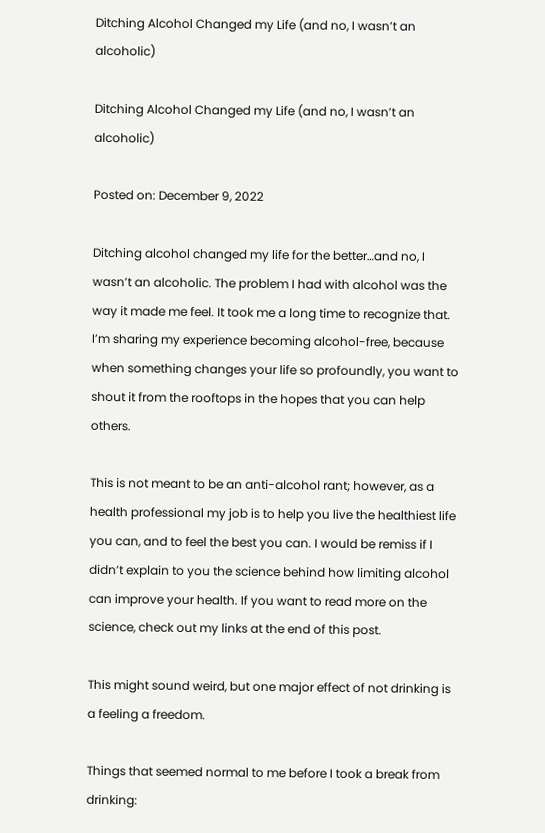Ditching Alcohol Changed my Life (and no, I wasn’t an alcoholic)

Ditching Alcohol Changed my Life (and no, I wasn’t an alcoholic)

Posted on: December 9, 2022

Ditching alcohol changed my life for the better…and no, I wasn’t an alcoholic. The problem I had with alcohol was the way it made me feel. It took me a long time to recognize that. I’m sharing my experience becoming alcohol-free, because when something changes your life so profoundly, you want to shout it from the rooftops in the hopes that you can help others.

This is not meant to be an anti-alcohol rant; however, as a health professional my job is to help you live the healthiest life you can, and to feel the best you can. I would be remiss if I didn’t explain to you the science behind how limiting alcohol can improve your health. If you want to read more on the science, check out my links at the end of this post.

This might sound weird, but one major effect of not drinking is a feeling a freedom.

Things that seemed normal to me before I took a break from drinking: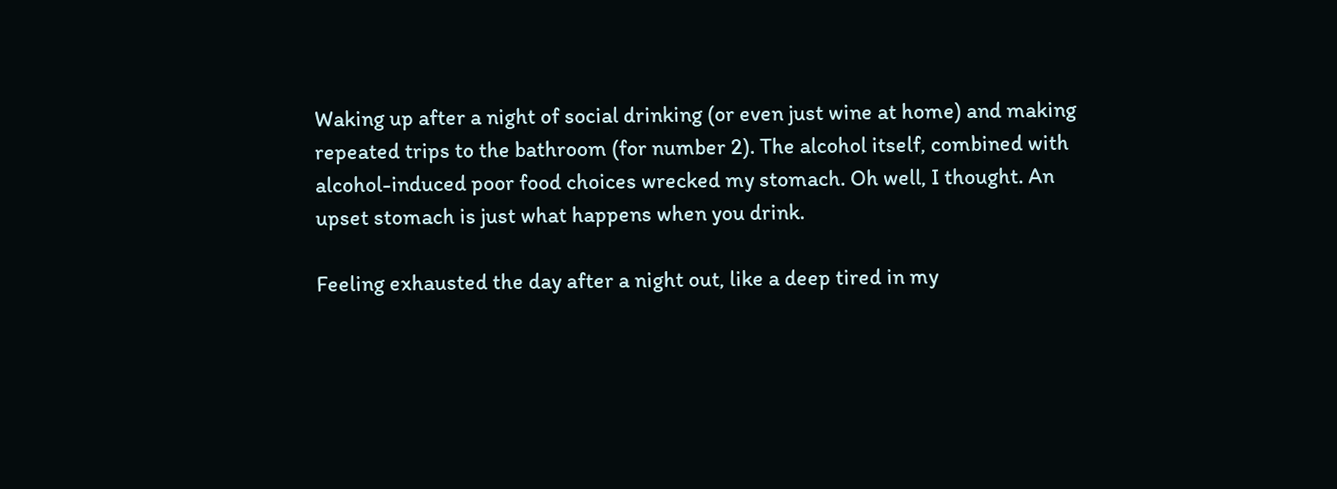Waking up after a night of social drinking (or even just wine at home) and making repeated trips to the bathroom (for number 2). The alcohol itself, combined with alcohol-induced poor food choices wrecked my stomach. Oh well, I thought. An upset stomach is just what happens when you drink.

Feeling exhausted the day after a night out, like a deep tired in my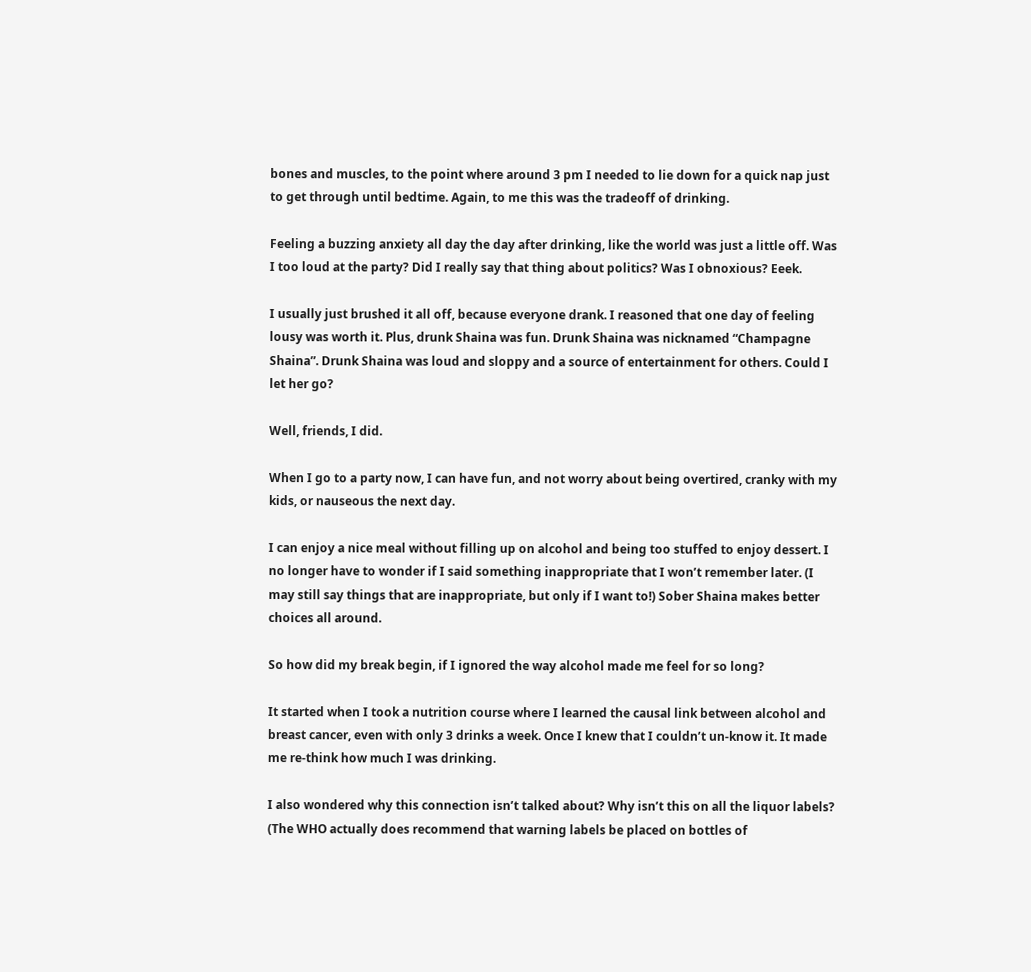bones and muscles, to the point where around 3 pm I needed to lie down for a quick nap just to get through until bedtime. Again, to me this was the tradeoff of drinking.

Feeling a buzzing anxiety all day the day after drinking, like the world was just a little off. Was I too loud at the party? Did I really say that thing about politics? Was I obnoxious? Eeek.

I usually just brushed it all off, because everyone drank. I reasoned that one day of feeling lousy was worth it. Plus, drunk Shaina was fun. Drunk Shaina was nicknamed “Champagne Shaina”. Drunk Shaina was loud and sloppy and a source of entertainment for others. Could I let her go?

Well, friends, I did.

When I go to a party now, I can have fun, and not worry about being overtired, cranky with my kids, or nauseous the next day.

I can enjoy a nice meal without filling up on alcohol and being too stuffed to enjoy dessert. I no longer have to wonder if I said something inappropriate that I won’t remember later. (I may still say things that are inappropriate, but only if I want to!) Sober Shaina makes better choices all around.

So how did my break begin, if I ignored the way alcohol made me feel for so long?

It started when I took a nutrition course where I learned the causal link between alcohol and breast cancer, even with only 3 drinks a week. Once I knew that I couldn’t un-know it. It made me re-think how much I was drinking.

I also wondered why this connection isn’t talked about? Why isn’t this on all the liquor labels? (The WHO actually does recommend that warning labels be placed on bottles of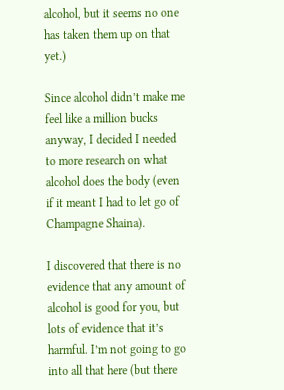alcohol, but it seems no one has taken them up on that yet.)

Since alcohol didn’t make me feel like a million bucks anyway, I decided I needed to more research on what alcohol does the body (even if it meant I had to let go of Champagne Shaina).

I discovered that there is no evidence that any amount of alcohol is good for you, but lots of evidence that it’s harmful. I’m not going to go into all that here (but there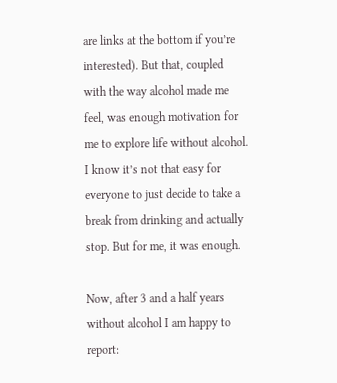are links at the bottom if you’re interested). But that, coupled with the way alcohol made me feel, was enough motivation for me to explore life without alcohol. I know it’s not that easy for everyone to just decide to take a break from drinking and actually stop. But for me, it was enough.

Now, after 3 and a half years without alcohol I am happy to report: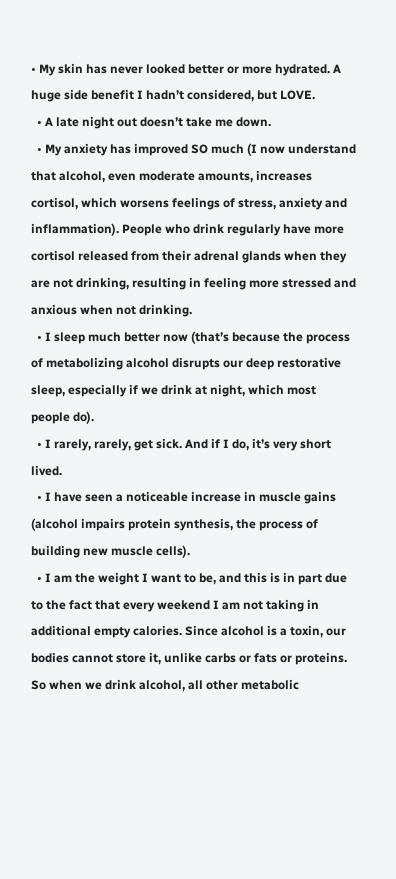• My skin has never looked better or more hydrated. A huge side benefit I hadn’t considered, but LOVE.
  • A late night out doesn’t take me down.
  • My anxiety has improved SO much (I now understand that alcohol, even moderate amounts, increases cortisol, which worsens feelings of stress, anxiety and inflammation). People who drink regularly have more cortisol released from their adrenal glands when they are not drinking, resulting in feeling more stressed and anxious when not drinking.
  • I sleep much better now (that’s because the process of metabolizing alcohol disrupts our deep restorative sleep, especially if we drink at night, which most people do).
  • I rarely, rarely, get sick. And if I do, it’s very short lived.
  • I have seen a noticeable increase in muscle gains (alcohol impairs protein synthesis, the process of building new muscle cells).
  • I am the weight I want to be, and this is in part due to the fact that every weekend I am not taking in additional empty calories. Since alcohol is a toxin, our bodies cannot store it, unlike carbs or fats or proteins. So when we drink alcohol, all other metabolic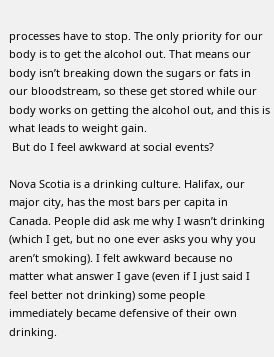processes have to stop. The only priority for our body is to get the alcohol out. That means our body isn’t breaking down the sugars or fats in our bloodstream, so these get stored while our body works on getting the alcohol out, and this is what leads to weight gain.
 But do I feel awkward at social events?

Nova Scotia is a drinking culture. Halifax, our major city, has the most bars per capita in Canada. People did ask me why I wasn’t drinking (which I get, but no one ever asks you why you aren’t smoking). I felt awkward because no matter what answer I gave (even if I just said I feel better not drinking) some people immediately became defensive of their own drinking.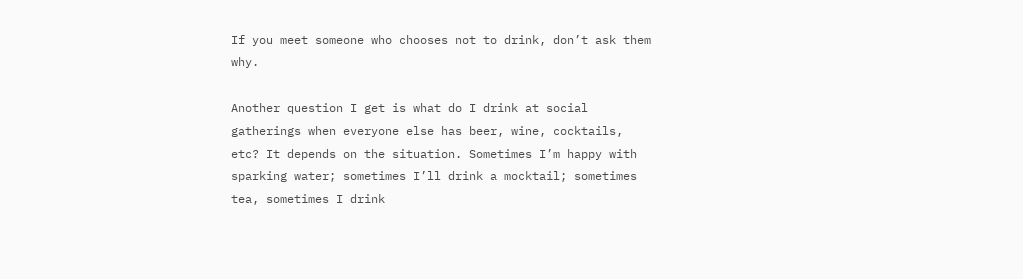If you meet someone who chooses not to drink, don’t ask them why.

Another question I get is what do I drink at social gatherings when everyone else has beer, wine, cocktails, etc? It depends on the situation. Sometimes I’m happy with sparking water; sometimes I’ll drink a mocktail; sometimes tea, sometimes I drink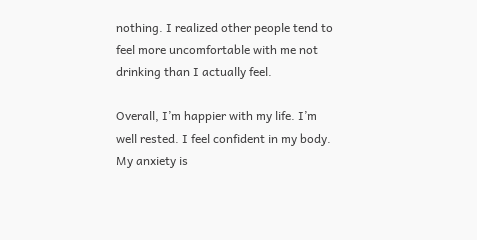nothing. I realized other people tend to feel more uncomfortable with me not drinking than I actually feel.

Overall, I’m happier with my life. I’m well rested. I feel confident in my body. My anxiety is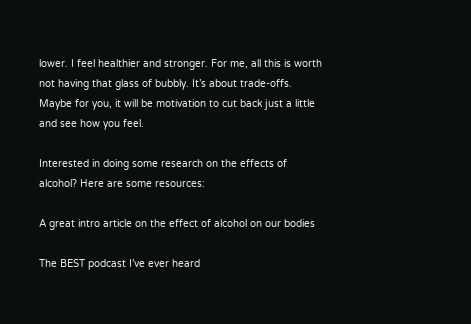lower. I feel healthier and stronger. For me, all this is worth not having that glass of bubbly. It’s about trade-offs. Maybe for you, it will be motivation to cut back just a little and see how you feel.

Interested in doing some research on the effects of alcohol? Here are some resources:

A great intro article on the effect of alcohol on our bodies

The BEST podcast I’ve ever heard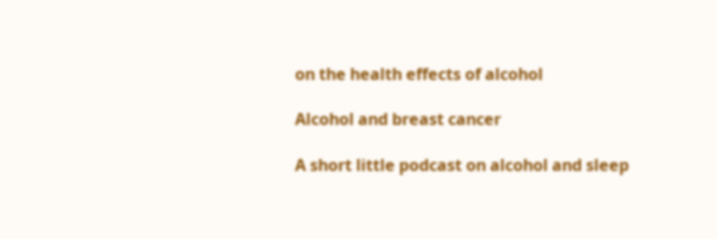on the health effects of alcohol

Alcohol and breast cancer

A short little podcast on alcohol and sleep